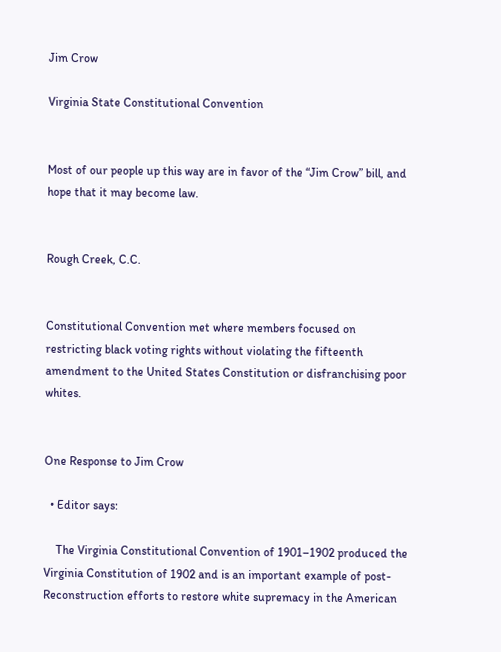Jim Crow

Virginia State Constitutional Convention


Most of our people up this way are in favor of the “Jim Crow” bill, and hope that it may become law.


Rough Creek, C.C.


Constitutional Convention met where members focused on restricting black voting rights without violating the fifteenth amendment to the United States Constitution or disfranchising poor whites.


One Response to Jim Crow

  • Editor says:

    The Virginia Constitutional Convention of 1901–1902 produced the Virginia Constitution of 1902 and is an important example of post-Reconstruction efforts to restore white supremacy in the American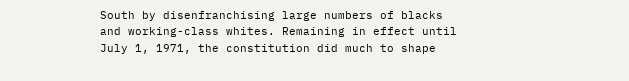South by disenfranchising large numbers of blacks and working-class whites. Remaining in effect until July 1, 1971, the constitution did much to shape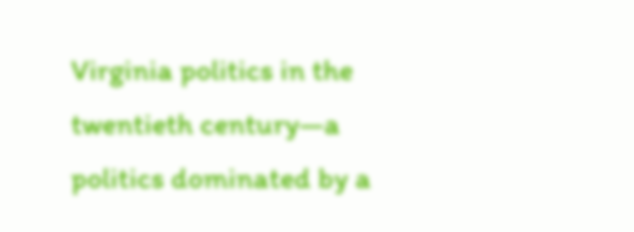Virginia politics in the twentieth century—a politics dominated by a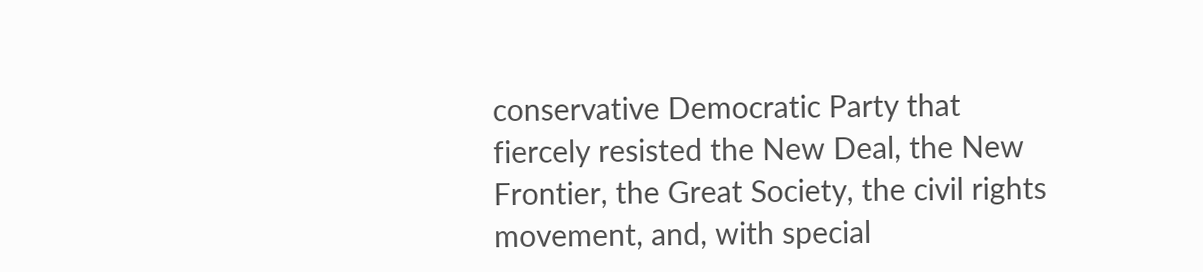conservative Democratic Party that fiercely resisted the New Deal, the New Frontier, the Great Society, the civil rights movement, and, with special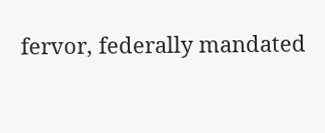fervor, federally mandated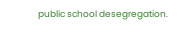public school desegregation.